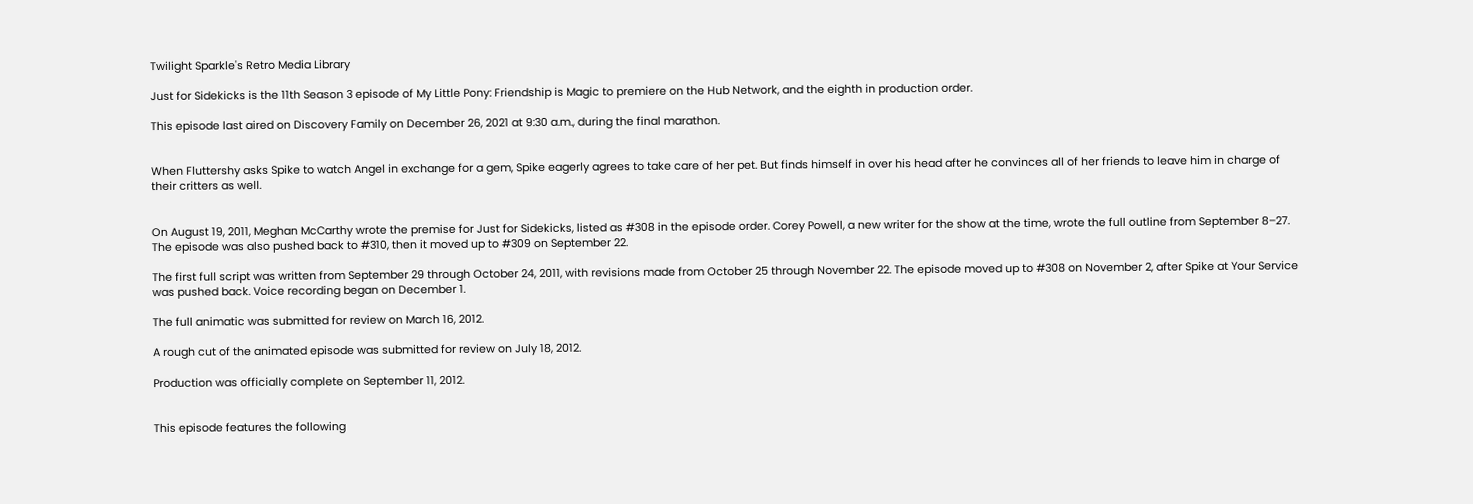Twilight Sparkle's Retro Media Library

Just for Sidekicks is the 11th Season 3 episode of My Little Pony: Friendship is Magic to premiere on the Hub Network, and the eighth in production order.

This episode last aired on Discovery Family on December 26, 2021 at 9:30 a.m., during the final marathon.


When Fluttershy asks Spike to watch Angel in exchange for a gem, Spike eagerly agrees to take care of her pet. But finds himself in over his head after he convinces all of her friends to leave him in charge of their critters as well.


On August 19, 2011, Meghan McCarthy wrote the premise for Just for Sidekicks, listed as #308 in the episode order. Corey Powell, a new writer for the show at the time, wrote the full outline from September 8–27. The episode was also pushed back to #310, then it moved up to #309 on September 22.

The first full script was written from September 29 through October 24, 2011, with revisions made from October 25 through November 22. The episode moved up to #308 on November 2, after Spike at Your Service was pushed back. Voice recording began on December 1.

The full animatic was submitted for review on March 16, 2012.

A rough cut of the animated episode was submitted for review on July 18, 2012.

Production was officially complete on September 11, 2012.


This episode features the following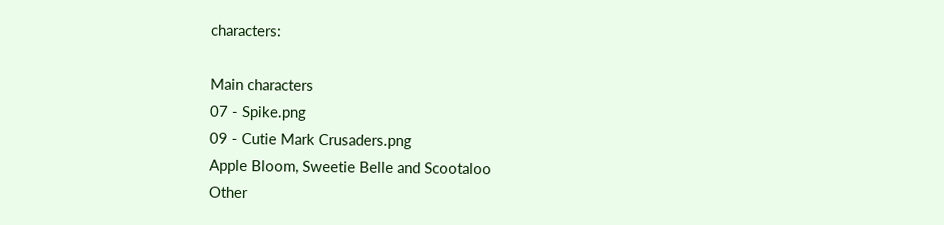characters:

Main characters
07 - Spike.png
09 - Cutie Mark Crusaders.png
Apple Bloom, Sweetie Belle and Scootaloo
Other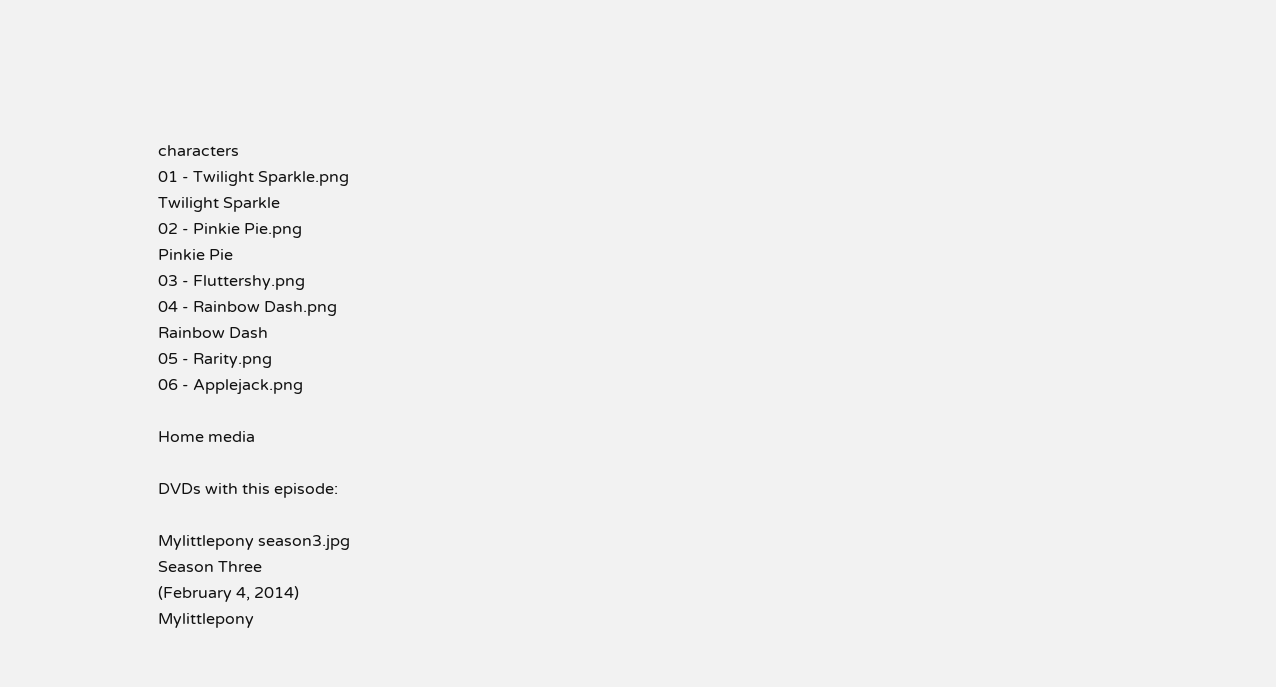characters
01 - Twilight Sparkle.png
Twilight Sparkle
02 - Pinkie Pie.png
Pinkie Pie
03 - Fluttershy.png
04 - Rainbow Dash.png
Rainbow Dash
05 - Rarity.png
06 - Applejack.png

Home media

DVDs with this episode:

Mylittlepony season3.jpg
Season Three
(February 4, 2014)
Mylittlepony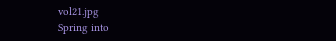vol21.jpg
Spring into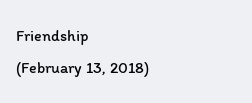Friendship
(February 13, 2018)